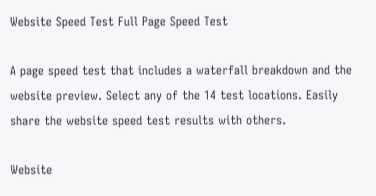Website Speed Test Full Page Speed Test

A page speed test that includes a waterfall breakdown and the website preview. Select any of the 14 test locations. Easily share the website speed test results with others.

Website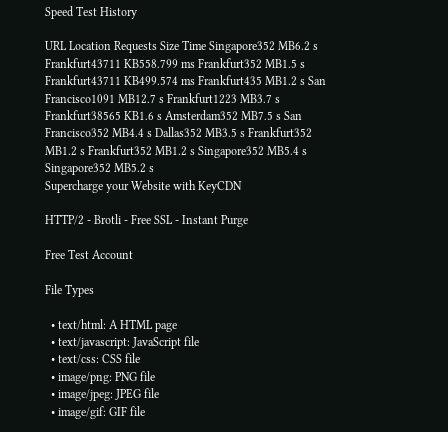Speed Test History

URL Location Requests Size Time Singapore352 MB6.2 s Frankfurt43711 KB558.799 ms Frankfurt352 MB1.5 s Frankfurt43711 KB499.574 ms Frankfurt435 MB1.2 s San Francisco1091 MB12.7 s Frankfurt1223 MB3.7 s Frankfurt38565 KB1.6 s Amsterdam352 MB7.5 s San Francisco352 MB4.4 s Dallas352 MB3.5 s Frankfurt352 MB1.2 s Frankfurt352 MB1.2 s Singapore352 MB5.4 s Singapore352 MB5.2 s
Supercharge your Website with KeyCDN

HTTP/2 - Brotli - Free SSL - Instant Purge

Free Test Account

File Types

  • text/html: A HTML page
  • text/javascript: JavaScript file
  • text/css: CSS file
  • image/png: PNG file
  • image/jpeg: JPEG file
  • image/gif: GIF file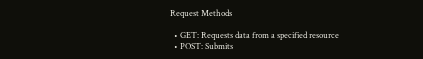Request Methods

  • GET: Requests data from a specified resource
  • POST: Submits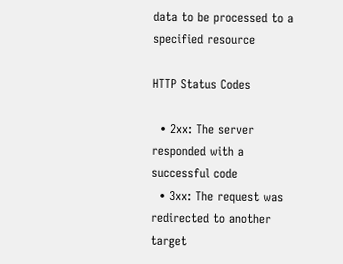data to be processed to a specified resource

HTTP Status Codes

  • 2xx: The server responded with a successful code
  • 3xx: The request was redirected to another target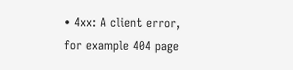• 4xx: A client error, for example 404 page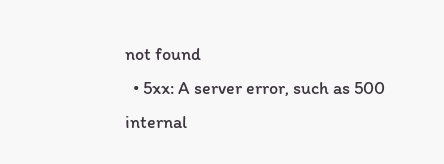not found
  • 5xx: A server error, such as 500 internal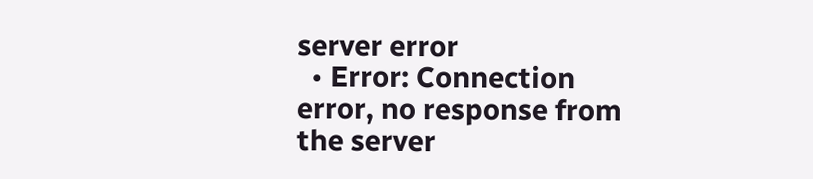server error
  • Error: Connection error, no response from the server